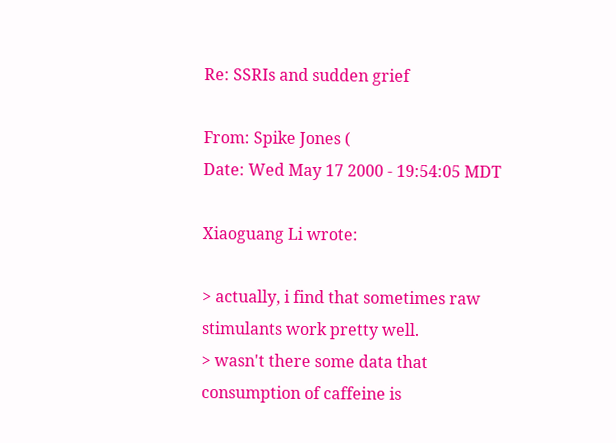Re: SSRIs and sudden grief

From: Spike Jones (
Date: Wed May 17 2000 - 19:54:05 MDT

Xiaoguang Li wrote:

> actually, i find that sometimes raw stimulants work pretty well.
> wasn't there some data that consumption of caffeine is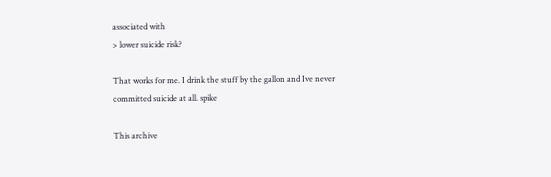associated with
> lower suicide risk?

That works for me. I drink the stuff by the gallon and Ive never
committed suicide at all. spike

This archive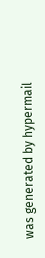was generated by hypermail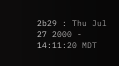2b29 : Thu Jul 27 2000 - 14:11:20 MDT